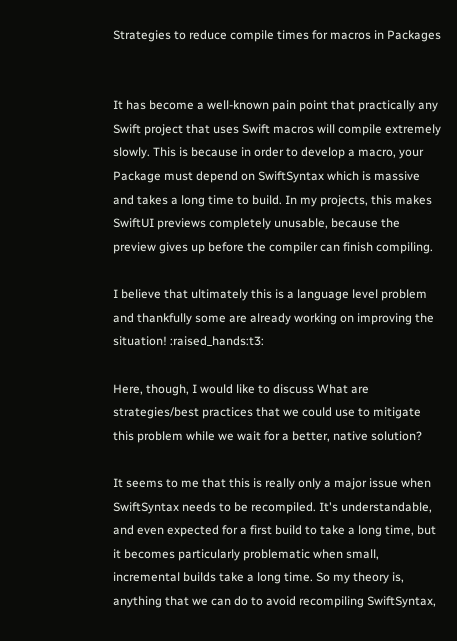Strategies to reduce compile times for macros in Packages


It has become a well-known pain point that practically any Swift project that uses Swift macros will compile extremely slowly. This is because in order to develop a macro, your Package must depend on SwiftSyntax which is massive and takes a long time to build. In my projects, this makes SwiftUI previews completely unusable, because the preview gives up before the compiler can finish compiling.

I believe that ultimately this is a language level problem and thankfully some are already working on improving the situation! :raised_hands:t3:

Here, though, I would like to discuss What are strategies/best practices that we could use to mitigate this problem while we wait for a better, native solution?

It seems to me that this is really only a major issue when SwiftSyntax needs to be recompiled. It's understandable, and even expected for a first build to take a long time, but it becomes particularly problematic when small, incremental builds take a long time. So my theory is, anything that we can do to avoid recompiling SwiftSyntax,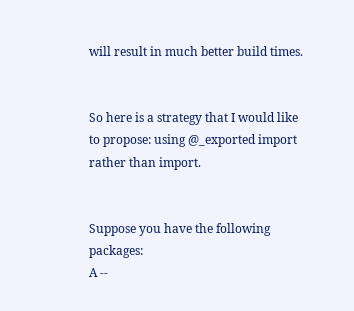will result in much better build times.


So here is a strategy that I would like to propose: using @_exported import rather than import.


Suppose you have the following packages:
A --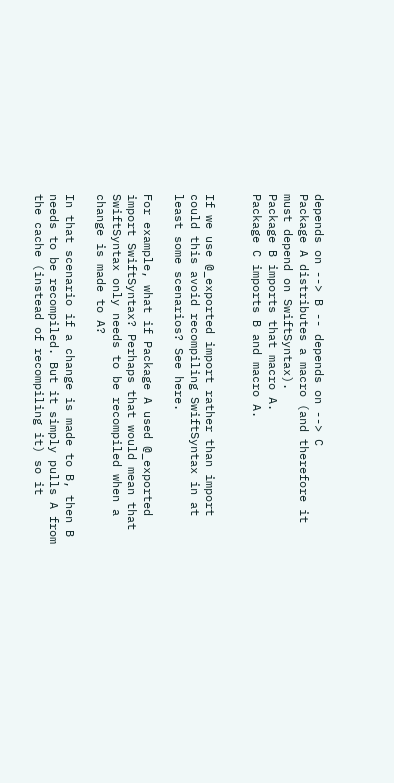depends on --> B -- depends on --> C
Package A distributes a macro (and therefore it must depend on SwiftSyntax).
Package B imports that macro A.
Package C imports B and macro A.


If we use @_exported import rather than import could this avoid recompiling SwiftSyntax in at least some scenarios? See here.

For example, what if Package A used @_exported import SwiftSyntax? Perhaps that would mean that SwiftSyntax only needs to be recompiled when a change is made to A?

In that scenario if a change is made to B, then B needs to be recompiled. But it simply pulls A from the cache (instead of recompiling it) so it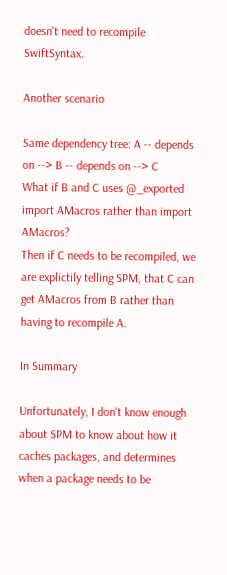doesn't need to recompile SwiftSyntax.

Another scenario

Same dependency tree: A -- depends on --> B -- depends on --> C
What if B and C uses @_exported import AMacros rather than import AMacros?
Then if C needs to be recompiled, we are explictily telling SPM, that C can get AMacros from B rather than having to recompile A.

In Summary

Unfortunately, I don't know enough about SPM to know about how it caches packages, and determines when a package needs to be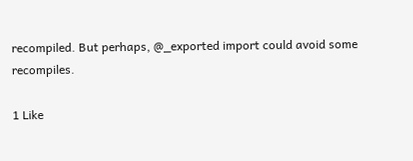recompiled. But perhaps, @_exported import could avoid some recompiles.

1 Like